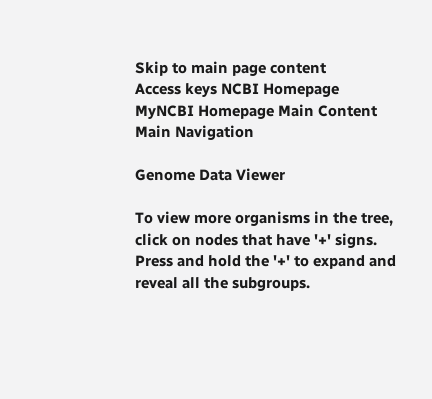Skip to main page content
Access keys NCBI Homepage MyNCBI Homepage Main Content Main Navigation

Genome Data Viewer

To view more organisms in the tree, click on nodes that have '+' signs. Press and hold the '+' to expand and reveal all the subgroups.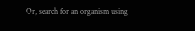Or, search for an organism using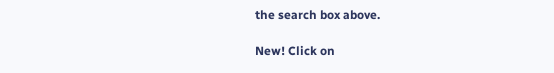the search box above.

New! Click on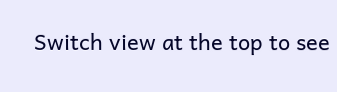Switch view at the top to see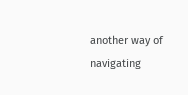another way of navigating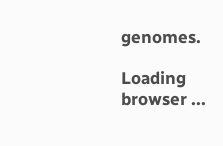genomes.

Loading browser ...